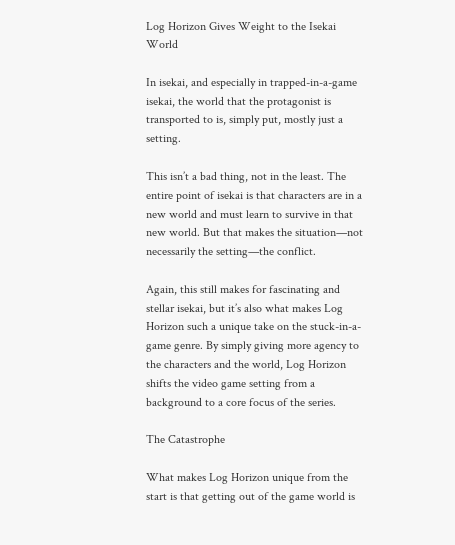Log Horizon Gives Weight to the Isekai World

In isekai, and especially in trapped-in-a-game isekai, the world that the protagonist is transported to is, simply put, mostly just a setting.

This isn’t a bad thing, not in the least. The entire point of isekai is that characters are in a new world and must learn to survive in that new world. But that makes the situation—not necessarily the setting—the conflict.

Again, this still makes for fascinating and stellar isekai, but it’s also what makes Log Horizon such a unique take on the stuck-in-a-game genre. By simply giving more agency to the characters and the world, Log Horizon shifts the video game setting from a background to a core focus of the series.

The Catastrophe

What makes Log Horizon unique from the start is that getting out of the game world is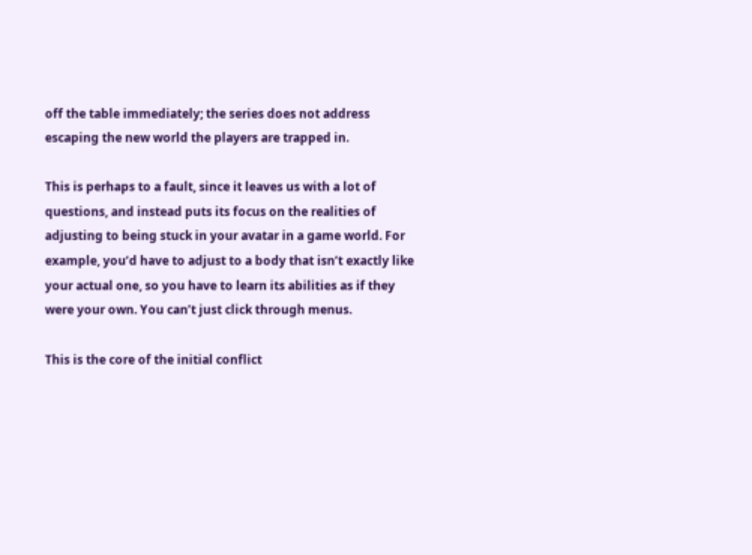off the table immediately; the series does not address escaping the new world the players are trapped in.

This is perhaps to a fault, since it leaves us with a lot of questions, and instead puts its focus on the realities of adjusting to being stuck in your avatar in a game world. For example, you’d have to adjust to a body that isn’t exactly like your actual one, so you have to learn its abilities as if they were your own. You can’t just click through menus.

This is the core of the initial conflict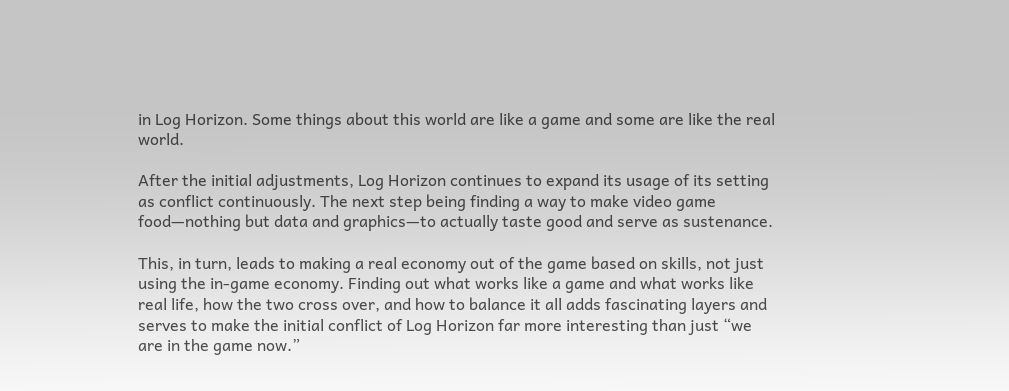in Log Horizon. Some things about this world are like a game and some are like the real world.

After the initial adjustments, Log Horizon continues to expand its usage of its setting as conflict continuously. The next step being finding a way to make video game food—nothing but data and graphics—to actually taste good and serve as sustenance.

This, in turn, leads to making a real economy out of the game based on skills, not just using the in-game economy. Finding out what works like a game and what works like real life, how the two cross over, and how to balance it all adds fascinating layers and serves to make the initial conflict of Log Horizon far more interesting than just “we are in the game now.”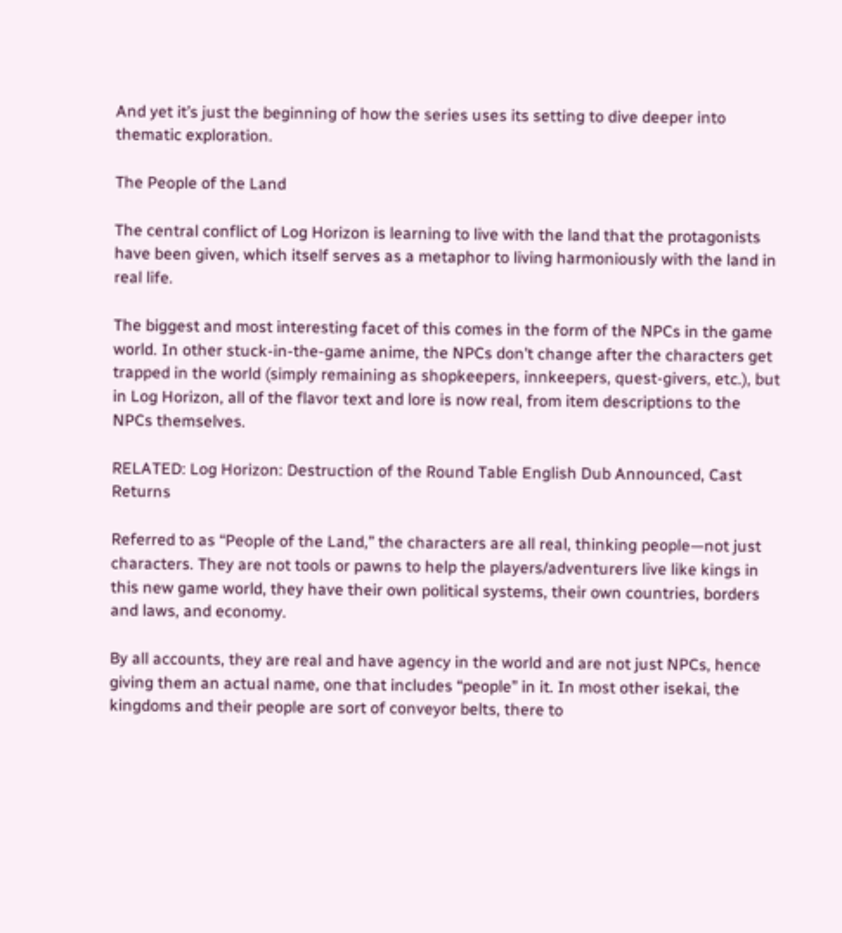And yet it’s just the beginning of how the series uses its setting to dive deeper into thematic exploration.

The People of the Land

The central conflict of Log Horizon is learning to live with the land that the protagonists have been given, which itself serves as a metaphor to living harmoniously with the land in real life.

The biggest and most interesting facet of this comes in the form of the NPCs in the game world. In other stuck-in-the-game anime, the NPCs don’t change after the characters get trapped in the world (simply remaining as shopkeepers, innkeepers, quest-givers, etc.), but in Log Horizon, all of the flavor text and lore is now real, from item descriptions to the NPCs themselves.

RELATED: Log Horizon: Destruction of the Round Table English Dub Announced, Cast Returns

Referred to as “People of the Land,” the characters are all real, thinking people—not just characters. They are not tools or pawns to help the players/adventurers live like kings in this new game world, they have their own political systems, their own countries, borders and laws, and economy.

By all accounts, they are real and have agency in the world and are not just NPCs, hence giving them an actual name, one that includes “people” in it. In most other isekai, the kingdoms and their people are sort of conveyor belts, there to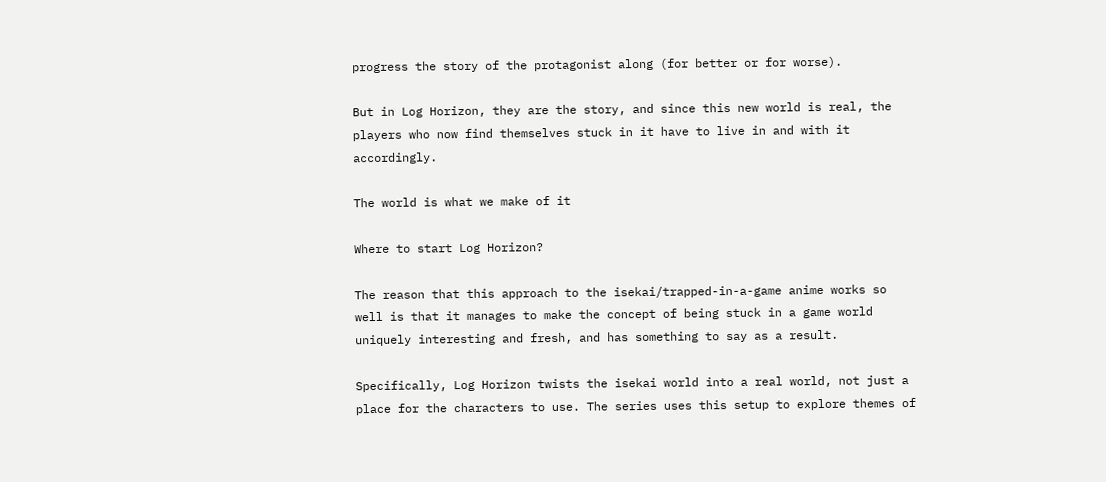progress the story of the protagonist along (for better or for worse).

But in Log Horizon, they are the story, and since this new world is real, the players who now find themselves stuck in it have to live in and with it accordingly.

The world is what we make of it

Where to start Log Horizon?

The reason that this approach to the isekai/trapped-in-a-game anime works so well is that it manages to make the concept of being stuck in a game world uniquely interesting and fresh, and has something to say as a result.

Specifically, Log Horizon twists the isekai world into a real world, not just a place for the characters to use. The series uses this setup to explore themes of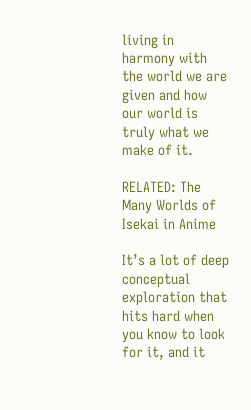living in harmony with the world we are given and how our world is truly what we make of it.

RELATED: The Many Worlds of Isekai in Anime

It’s a lot of deep conceptual exploration that hits hard when you know to look for it, and it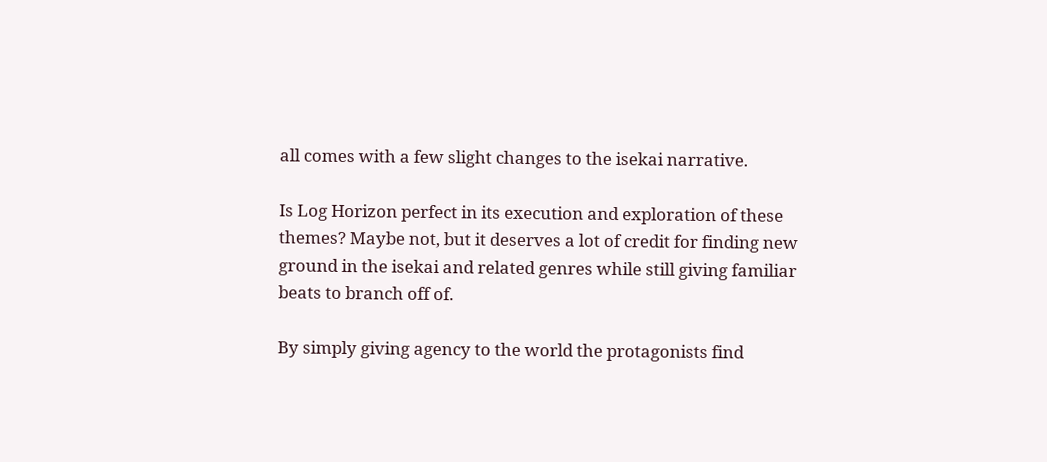all comes with a few slight changes to the isekai narrative.

Is Log Horizon perfect in its execution and exploration of these themes? Maybe not, but it deserves a lot of credit for finding new ground in the isekai and related genres while still giving familiar beats to branch off of.

By simply giving agency to the world the protagonists find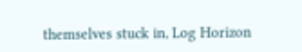themselves stuck in, Log Horizon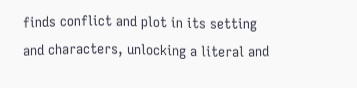finds conflict and plot in its setting and characters, unlocking a literal and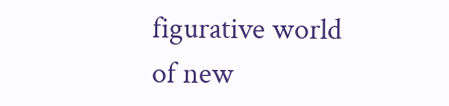figurative world of new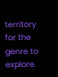territory for the genre to explore.